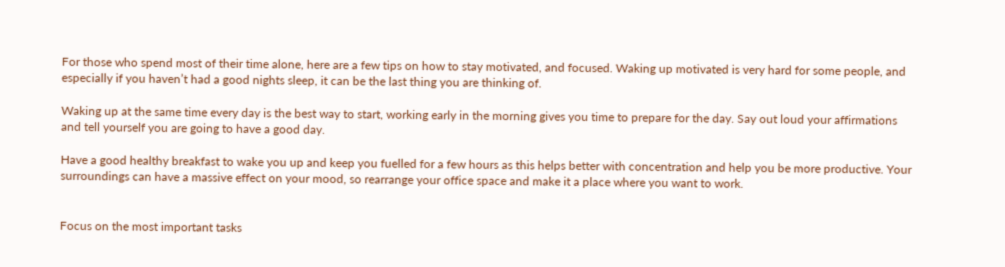For those who spend most of their time alone, here are a few tips on how to stay motivated, and focused. Waking up motivated is very hard for some people, and especially if you haven’t had a good nights sleep, it can be the last thing you are thinking of.

Waking up at the same time every day is the best way to start, working early in the morning gives you time to prepare for the day. Say out loud your affirmations and tell yourself you are going to have a good day.

Have a good healthy breakfast to wake you up and keep you fuelled for a few hours as this helps better with concentration and help you be more productive. Your surroundings can have a massive effect on your mood, so rearrange your office space and make it a place where you want to work.


Focus on the most important tasks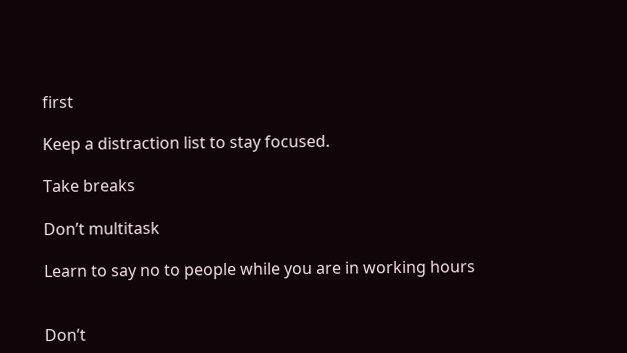first

Keep a distraction list to stay focused.

Take breaks

Don’t multitask

Learn to say no to people while you are in working hours


Don’t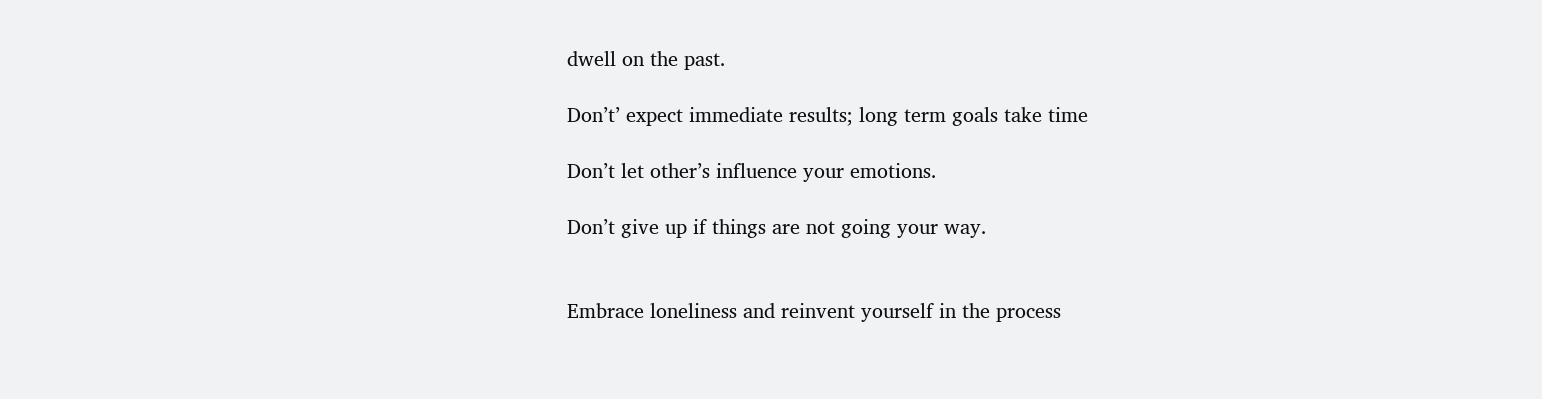dwell on the past.

Don’t’ expect immediate results; long term goals take time

Don’t let other’s influence your emotions.

Don’t give up if things are not going your way.


Embrace loneliness and reinvent yourself in the process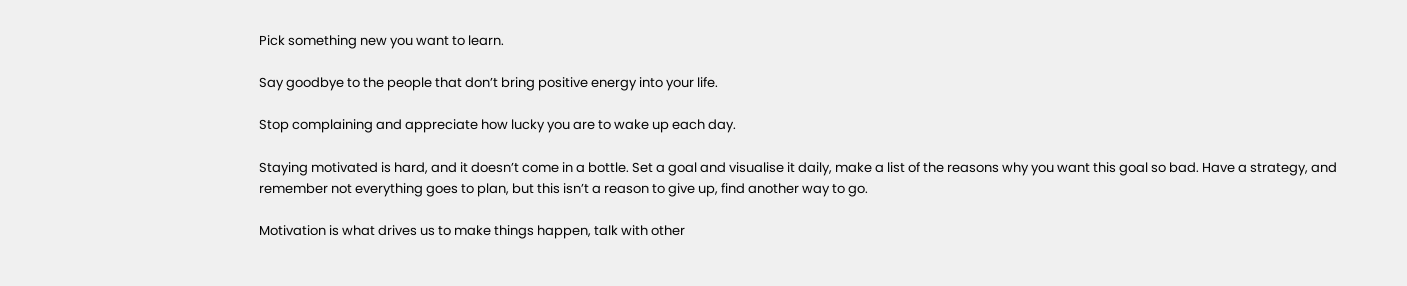Pick something new you want to learn.

Say goodbye to the people that don’t bring positive energy into your life.

Stop complaining and appreciate how lucky you are to wake up each day.

Staying motivated is hard, and it doesn’t come in a bottle. Set a goal and visualise it daily, make a list of the reasons why you want this goal so bad. Have a strategy, and remember not everything goes to plan, but this isn’t a reason to give up, find another way to go.

Motivation is what drives us to make things happen, talk with other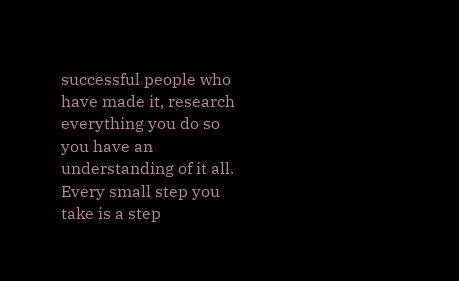successful people who have made it, research everything you do so you have an understanding of it all. Every small step you take is a step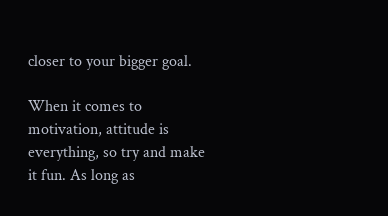closer to your bigger goal.

When it comes to motivation, attitude is everything, so try and make it fun. As long as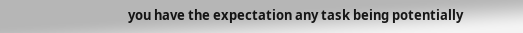you have the expectation any task being potentially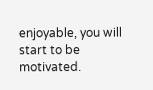enjoyable, you will start to be motivated.